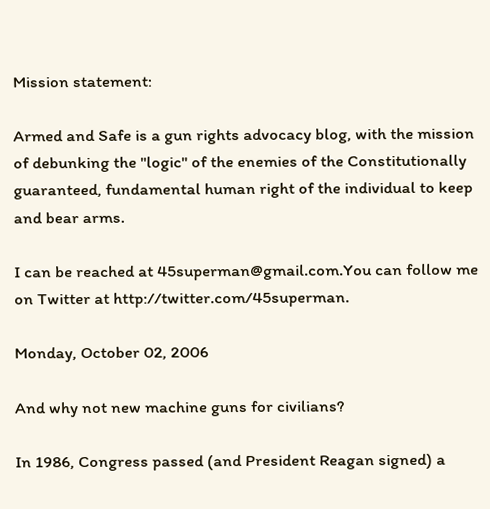Mission statement:

Armed and Safe is a gun rights advocacy blog, with the mission of debunking the "logic" of the enemies of the Constitutionally guaranteed, fundamental human right of the individual to keep and bear arms.

I can be reached at 45superman@gmail.com.You can follow me on Twitter at http://twitter.com/45superman.

Monday, October 02, 2006

And why not new machine guns for civilians?

In 1986, Congress passed (and President Reagan signed) a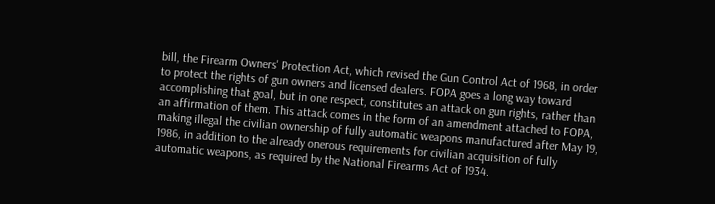bill, the Firearm Owners' Protection Act, which revised the Gun Control Act of 1968, in order to protect the rights of gun owners and licensed dealers. FOPA goes a long way toward accomplishing that goal, but in one respect, constitutes an attack on gun rights, rather than an affirmation of them. This attack comes in the form of an amendment attached to FOPA, making illegal the civilian ownership of fully automatic weapons manufactured after May 19, 1986, in addition to the already onerous requirements for civilian acquisition of fully automatic weapons, as required by the National Firearms Act of 1934.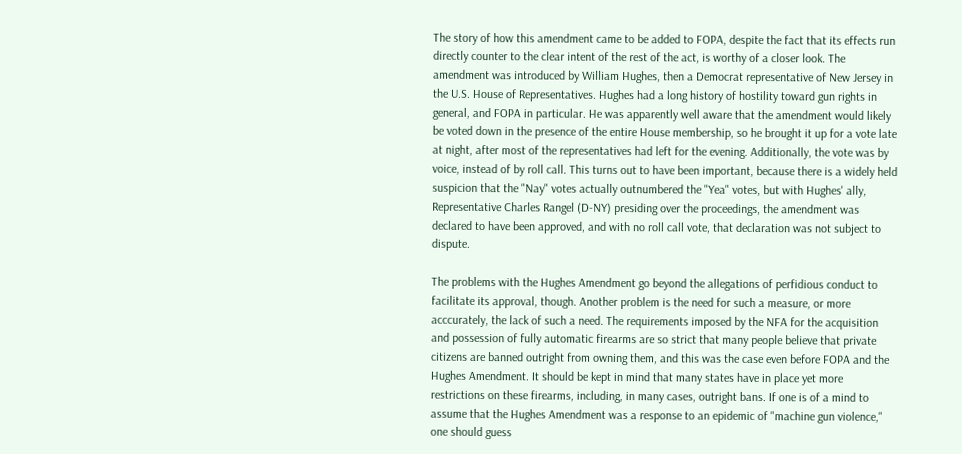The story of how this amendment came to be added to FOPA, despite the fact that its effects run directly counter to the clear intent of the rest of the act, is worthy of a closer look. The amendment was introduced by William Hughes, then a Democrat representative of New Jersey in the U.S. House of Representatives. Hughes had a long history of hostility toward gun rights in general, and FOPA in particular. He was apparently well aware that the amendment would likely be voted down in the presence of the entire House membership, so he brought it up for a vote late at night, after most of the representatives had left for the evening. Additionally, the vote was by voice, instead of by roll call. This turns out to have been important, because there is a widely held suspicion that the "Nay" votes actually outnumbered the "Yea" votes, but with Hughes' ally, Representative Charles Rangel (D-NY) presiding over the proceedings, the amendment was declared to have been approved, and with no roll call vote, that declaration was not subject to dispute.

The problems with the Hughes Amendment go beyond the allegations of perfidious conduct to facilitate its approval, though. Another problem is the need for such a measure, or more acccurately, the lack of such a need. The requirements imposed by the NFA for the acquisition and possession of fully automatic firearms are so strict that many people believe that private citizens are banned outright from owning them, and this was the case even before FOPA and the Hughes Amendment. It should be kept in mind that many states have in place yet more restrictions on these firearms, including, in many cases, outright bans. If one is of a mind to assume that the Hughes Amendment was a response to an epidemic of "machine gun violence," one should guess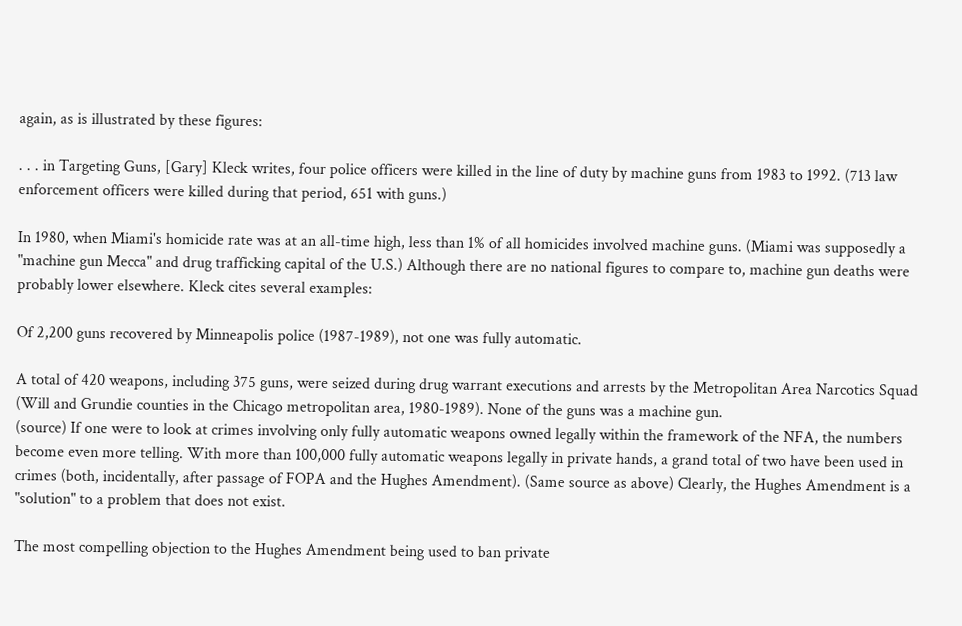again, as is illustrated by these figures:

. . . in Targeting Guns, [Gary] Kleck writes, four police officers were killed in the line of duty by machine guns from 1983 to 1992. (713 law enforcement officers were killed during that period, 651 with guns.)

In 1980, when Miami's homicide rate was at an all-time high, less than 1% of all homicides involved machine guns. (Miami was supposedly a "machine gun Mecca" and drug trafficking capital of the U.S.) Although there are no national figures to compare to, machine gun deaths were probably lower elsewhere. Kleck cites several examples:

Of 2,200 guns recovered by Minneapolis police (1987-1989), not one was fully automatic.

A total of 420 weapons, including 375 guns, were seized during drug warrant executions and arrests by the Metropolitan Area Narcotics Squad (Will and Grundie counties in the Chicago metropolitan area, 1980-1989). None of the guns was a machine gun.
(source) If one were to look at crimes involving only fully automatic weapons owned legally within the framework of the NFA, the numbers become even more telling. With more than 100,000 fully automatic weapons legally in private hands, a grand total of two have been used in crimes (both, incidentally, after passage of FOPA and the Hughes Amendment). (Same source as above) Clearly, the Hughes Amendment is a "solution" to a problem that does not exist.

The most compelling objection to the Hughes Amendment being used to ban private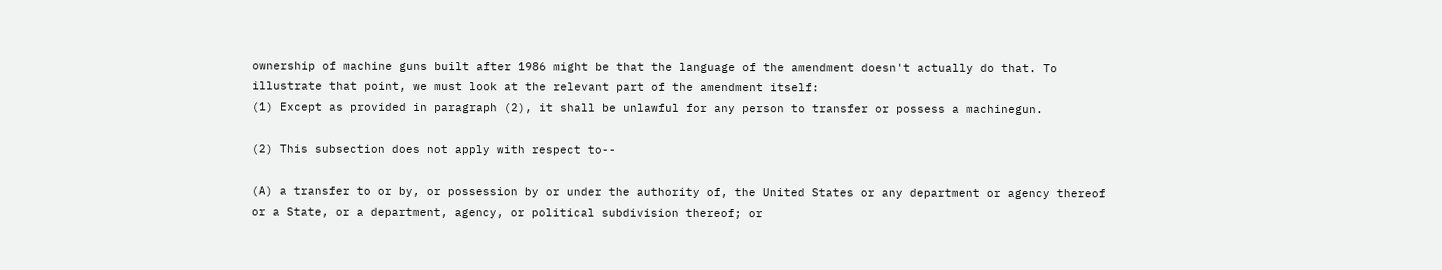ownership of machine guns built after 1986 might be that the language of the amendment doesn't actually do that. To illustrate that point, we must look at the relevant part of the amendment itself:
(1) Except as provided in paragraph (2), it shall be unlawful for any person to transfer or possess a machinegun.

(2) This subsection does not apply with respect to--

(A) a transfer to or by, or possession by or under the authority of, the United States or any department or agency thereof or a State, or a department, agency, or political subdivision thereof; or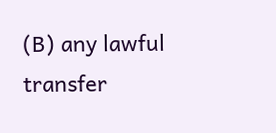(B) any lawful transfer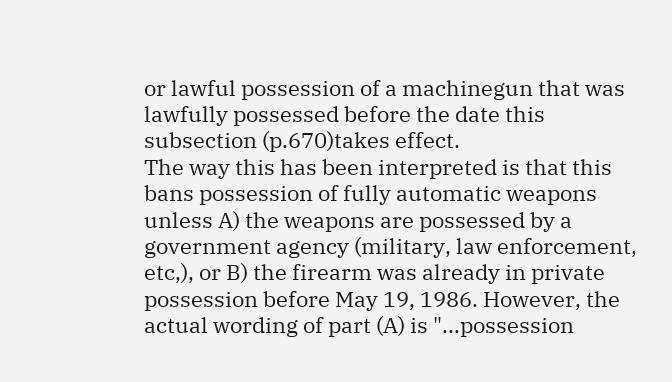or lawful possession of a machinegun that was lawfully possessed before the date this subsection (p.670)takes effect.
The way this has been interpreted is that this bans possession of fully automatic weapons unless A) the weapons are possessed by a government agency (military, law enforcement, etc,), or B) the firearm was already in private possession before May 19, 1986. However, the actual wording of part (A) is "...possession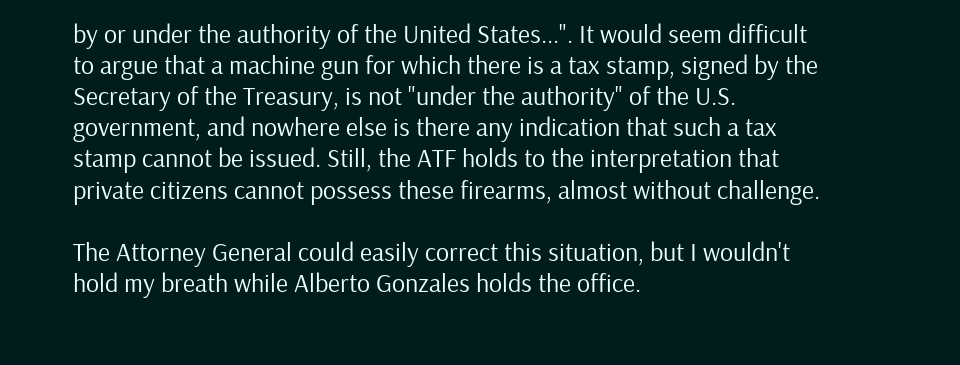by or under the authority of the United States...". It would seem difficult to argue that a machine gun for which there is a tax stamp, signed by the Secretary of the Treasury, is not "under the authority" of the U.S. government, and nowhere else is there any indication that such a tax stamp cannot be issued. Still, the ATF holds to the interpretation that private citizens cannot possess these firearms, almost without challenge.

The Attorney General could easily correct this situation, but I wouldn't hold my breath while Alberto Gonzales holds the office.